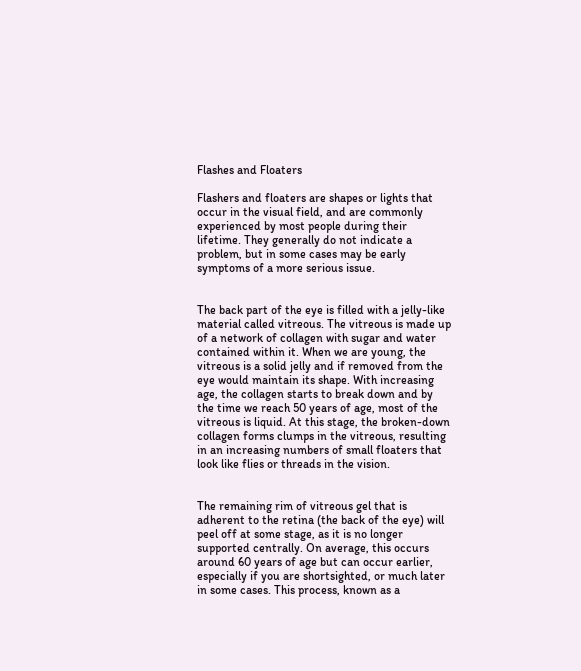Flashes and Floaters

Flashers and floaters are shapes or lights that occur in the visual field, and are commonly experienced by most people during their lifetime. They generally do not indicate a problem, but in some cases may be early symptoms of a more serious issue.


The back part of the eye is filled with a jelly-like material called vitreous. The vitreous is made up of a network of collagen with sugar and water contained within it. When we are young, the vitreous is a solid jelly and if removed from the eye would maintain its shape. With increasing age, the collagen starts to break down and by the time we reach 50 years of age, most of the vitreous is liquid. At this stage, the broken-down collagen forms clumps in the vitreous, resulting in an increasing numbers of small floaters that look like flies or threads in the vision.


The remaining rim of vitreous gel that is adherent to the retina (the back of the eye) will peel off at some stage, as it is no longer supported centrally. On average, this occurs around 60 years of age but can occur earlier, especially if you are shortsighted, or much later in some cases. This process, known as a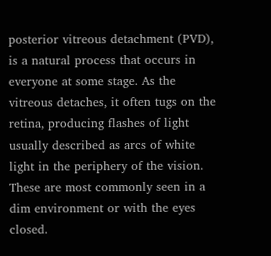posterior vitreous detachment (PVD), is a natural process that occurs in everyone at some stage. As the vitreous detaches, it often tugs on the retina, producing flashes of light usually described as arcs of white light in the periphery of the vision. These are most commonly seen in a dim environment or with the eyes closed.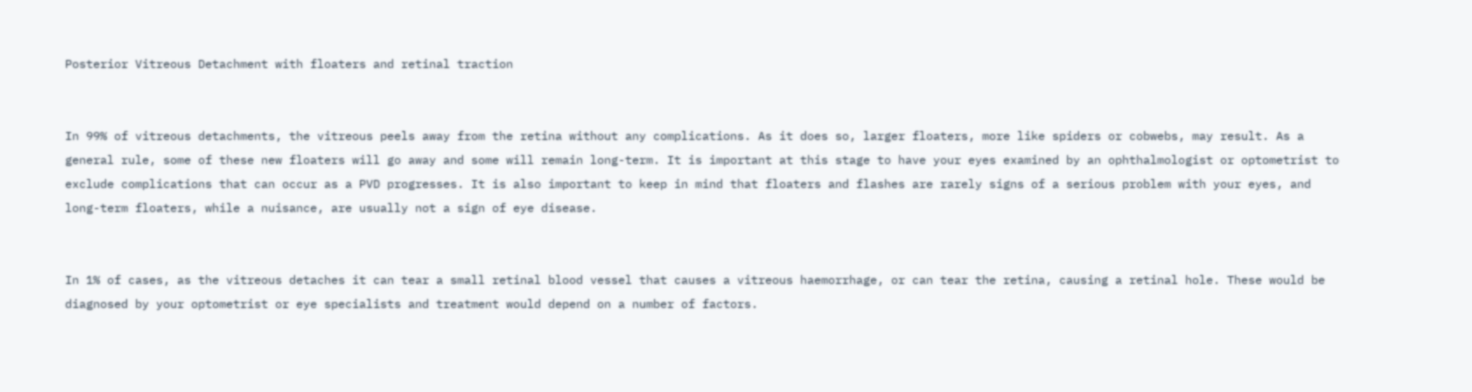Posterior Vitreous Detachment with floaters and retinal traction


In 99% of vitreous detachments, the vitreous peels away from the retina without any complications. As it does so, larger floaters, more like spiders or cobwebs, may result. As a general rule, some of these new floaters will go away and some will remain long-term. It is important at this stage to have your eyes examined by an ophthalmologist or optometrist to exclude complications that can occur as a PVD progresses. It is also important to keep in mind that floaters and flashes are rarely signs of a serious problem with your eyes, and long-term floaters, while a nuisance, are usually not a sign of eye disease.


In 1% of cases, as the vitreous detaches it can tear a small retinal blood vessel that causes a vitreous haemorrhage, or can tear the retina, causing a retinal hole. These would be diagnosed by your optometrist or eye specialists and treatment would depend on a number of factors.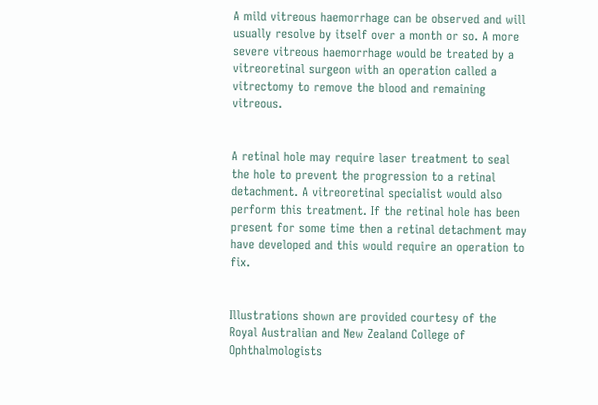A mild vitreous haemorrhage can be observed and will usually resolve by itself over a month or so. A more severe vitreous haemorrhage would be treated by a vitreoretinal surgeon with an operation called a vitrectomy to remove the blood and remaining vitreous.


A retinal hole may require laser treatment to seal the hole to prevent the progression to a retinal detachment. A vitreoretinal specialist would also perform this treatment. If the retinal hole has been present for some time then a retinal detachment may have developed and this would require an operation to fix.


Illustrations shown are provided courtesy of the Royal Australian and New Zealand College of Ophthalmologists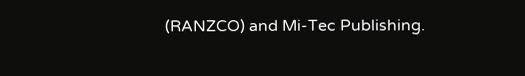(RANZCO) and Mi-Tec Publishing.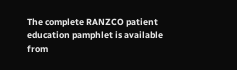The complete RANZCO patient education pamphlet is available from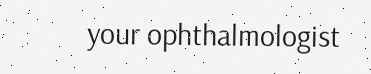your ophthalmologist